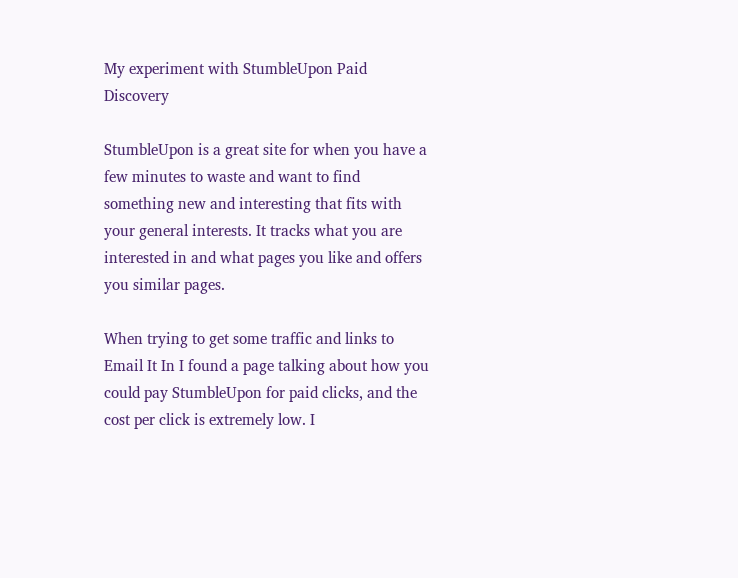My experiment with StumbleUpon Paid Discovery

StumbleUpon is a great site for when you have a few minutes to waste and want to find something new and interesting that fits with your general interests. It tracks what you are interested in and what pages you like and offers you similar pages.

When trying to get some traffic and links to Email It In I found a page talking about how you could pay StumbleUpon for paid clicks, and the cost per click is extremely low. I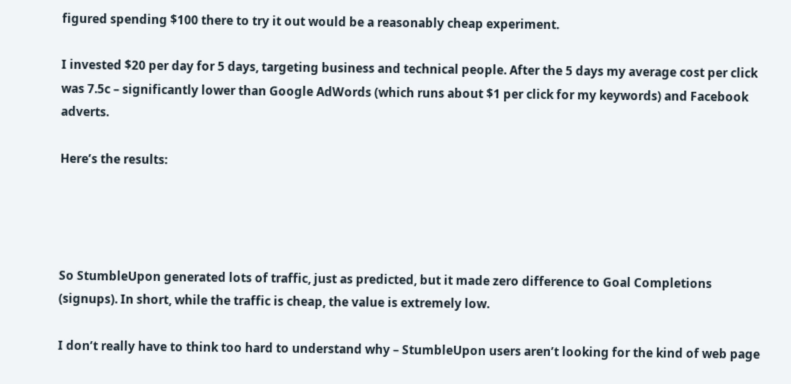figured spending $100 there to try it out would be a reasonably cheap experiment.

I invested $20 per day for 5 days, targeting business and technical people. After the 5 days my average cost per click was 7.5c – significantly lower than Google AdWords (which runs about $1 per click for my keywords) and Facebook adverts.

Here’s the results:




So StumbleUpon generated lots of traffic, just as predicted, but it made zero difference to Goal Completions (signups). In short, while the traffic is cheap, the value is extremely low.

I don’t really have to think too hard to understand why – StumbleUpon users aren’t looking for the kind of web page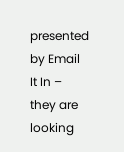presented by Email It In – they are looking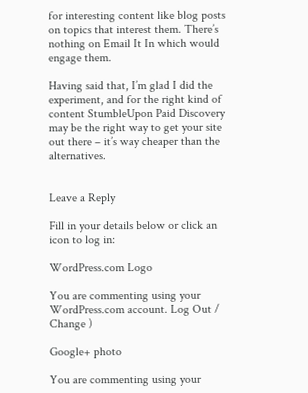for interesting content like blog posts on topics that interest them. There’s nothing on Email It In which would engage them.

Having said that, I’m glad I did the experiment, and for the right kind of content StumbleUpon Paid Discovery may be the right way to get your site out there – it’s way cheaper than the alternatives.


Leave a Reply

Fill in your details below or click an icon to log in:

WordPress.com Logo

You are commenting using your WordPress.com account. Log Out /  Change )

Google+ photo

You are commenting using your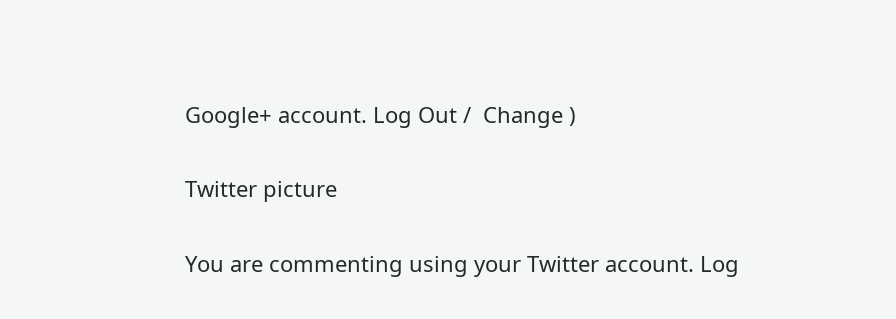Google+ account. Log Out /  Change )

Twitter picture

You are commenting using your Twitter account. Log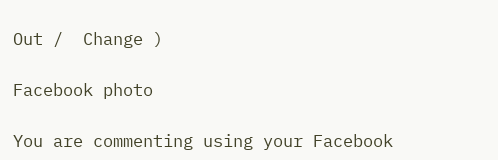Out /  Change )

Facebook photo

You are commenting using your Facebook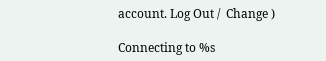account. Log Out /  Change )

Connecting to %s